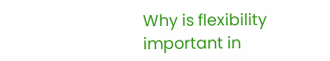Why is flexibility important in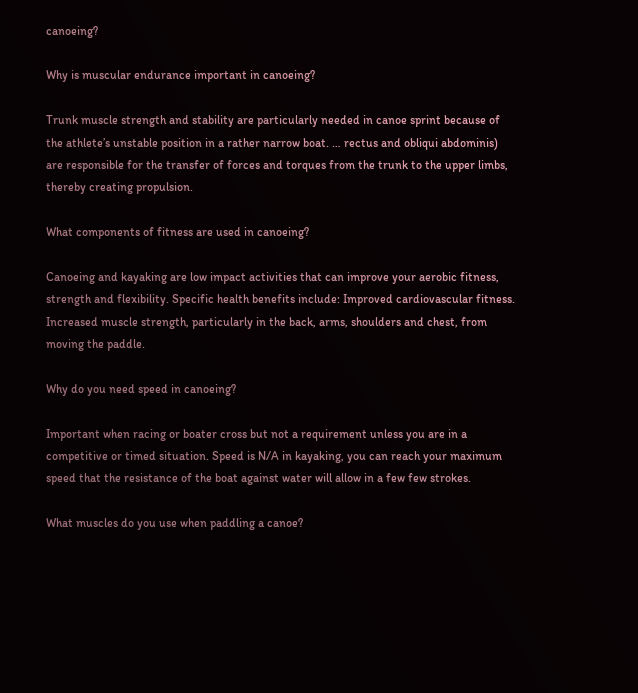canoeing?

Why is muscular endurance important in canoeing?

Trunk muscle strength and stability are particularly needed in canoe sprint because of the athlete’s unstable position in a rather narrow boat. … rectus and obliqui abdominis) are responsible for the transfer of forces and torques from the trunk to the upper limbs, thereby creating propulsion.

What components of fitness are used in canoeing?

Canoeing and kayaking are low impact activities that can improve your aerobic fitness, strength and flexibility. Specific health benefits include: Improved cardiovascular fitness. Increased muscle strength, particularly in the back, arms, shoulders and chest, from moving the paddle.

Why do you need speed in canoeing?

Important when racing or boater cross but not a requirement unless you are in a competitive or timed situation. Speed is N/A in kayaking, you can reach your maximum speed that the resistance of the boat against water will allow in a few few strokes.

What muscles do you use when paddling a canoe?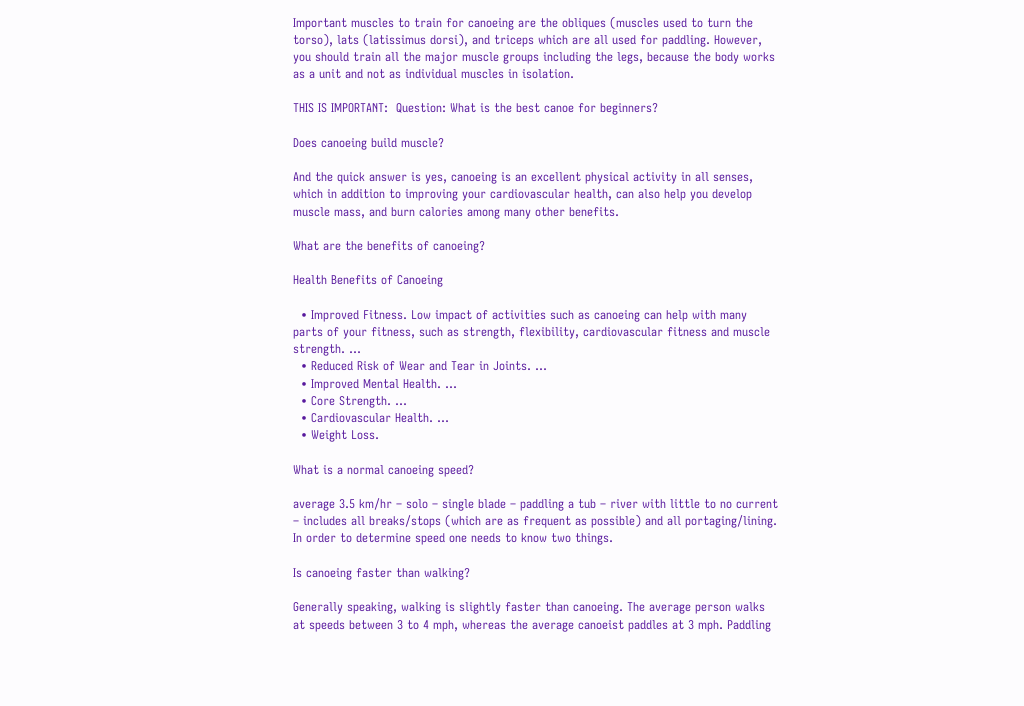Important muscles to train for canoeing are the obliques (muscles used to turn the torso), lats (latissimus dorsi), and triceps which are all used for paddling. However, you should train all the major muscle groups including the legs, because the body works as a unit and not as individual muscles in isolation.

THIS IS IMPORTANT:  Question: What is the best canoe for beginners?

Does canoeing build muscle?

And the quick answer is yes, canoeing is an excellent physical activity in all senses, which in addition to improving your cardiovascular health, can also help you develop muscle mass, and burn calories among many other benefits.

What are the benefits of canoeing?

Health Benefits of Canoeing

  • Improved Fitness. Low impact of activities such as canoeing can help with many parts of your fitness, such as strength, flexibility, cardiovascular fitness and muscle strength. …
  • Reduced Risk of Wear and Tear in Joints. …
  • Improved Mental Health. …
  • Core Strength. …
  • Cardiovascular Health. …
  • Weight Loss.

What is a normal canoeing speed?

average 3.5 km/hr – solo – single blade – paddling a tub – river with little to no current – includes all breaks/stops (which are as frequent as possible) and all portaging/lining. In order to determine speed one needs to know two things.

Is canoeing faster than walking?

Generally speaking, walking is slightly faster than canoeing. The average person walks at speeds between 3 to 4 mph, whereas the average canoeist paddles at 3 mph. Paddling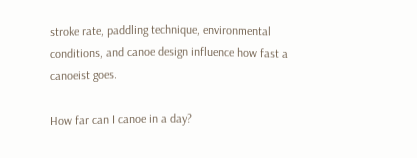stroke rate, paddling technique, environmental conditions, and canoe design influence how fast a canoeist goes.

How far can I canoe in a day?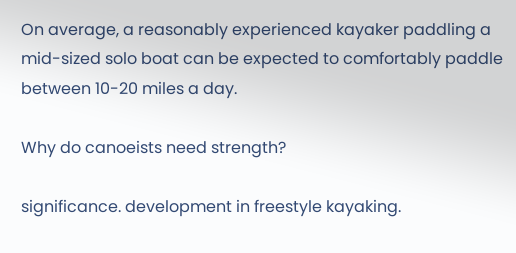On average, a reasonably experienced kayaker paddling a mid-sized solo boat can be expected to comfortably paddle between 10-20 miles a day.

Why do canoeists need strength?

significance. development in freestyle kayaking.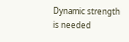Dynamic strength is needed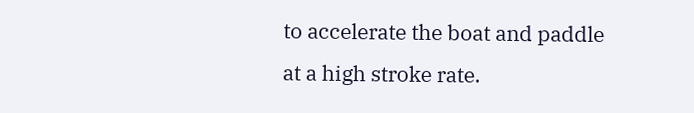to accelerate the boat and paddle at a high stroke rate.